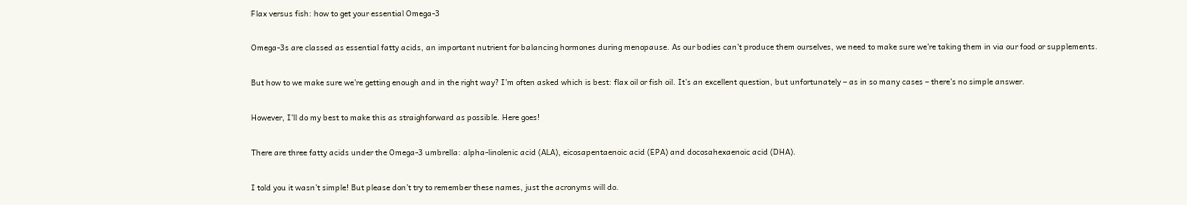Flax versus fish: how to get your essential Omega-3

Omega-3s are classed as essential fatty acids, an important nutrient for balancing hormones during menopause. As our bodies can’t produce them ourselves, we need to make sure we’re taking them in via our food or supplements.

But how to we make sure we’re getting enough and in the right way? I’m often asked which is best: flax oil or fish oil. It’s an excellent question, but unfortunately – as in so many cases – there’s no simple answer.

However, I’ll do my best to make this as straighforward as possible. Here goes!

There are three fatty acids under the Omega-3 umbrella: alpha-linolenic acid (ALA), eicosapentaenoic acid (EPA) and docosahexaenoic acid (DHA).

I told you it wasn’t simple! But please don’t try to remember these names, just the acronyms will do.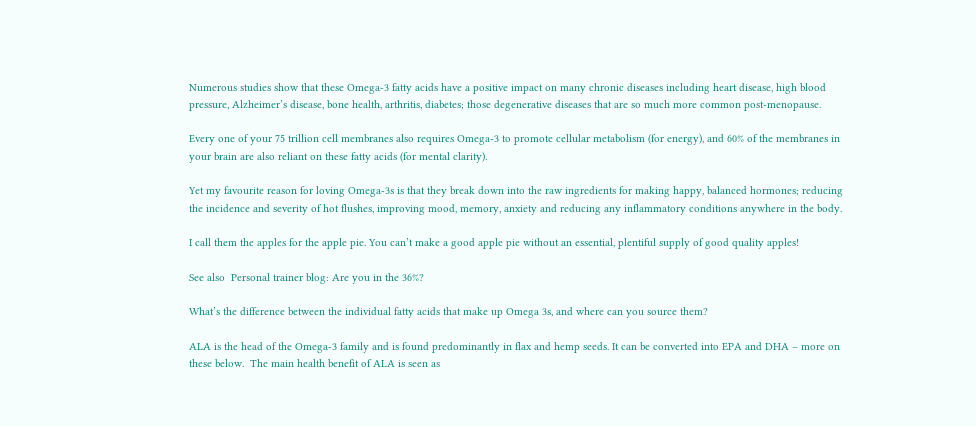Numerous studies show that these Omega-3 fatty acids have a positive impact on many chronic diseases including heart disease, high blood pressure, Alzheimer’s disease, bone health, arthritis, diabetes; those degenerative diseases that are so much more common post-menopause.

Every one of your 75 trillion cell membranes also requires Omega-3 to promote cellular metabolism (for energy), and 60% of the membranes in your brain are also reliant on these fatty acids (for mental clarity).

Yet my favourite reason for loving Omega-3s is that they break down into the raw ingredients for making happy, balanced hormones; reducing the incidence and severity of hot flushes, improving mood, memory, anxiety and reducing any inflammatory conditions anywhere in the body.

I call them the apples for the apple pie. You can’t make a good apple pie without an essential, plentiful supply of good quality apples!

See also  Personal trainer blog: Are you in the 36%?

What’s the difference between the individual fatty acids that make up Omega 3s, and where can you source them?

ALA is the head of the Omega-3 family and is found predominantly in flax and hemp seeds. It can be converted into EPA and DHA – more on these below.  The main health benefit of ALA is seen as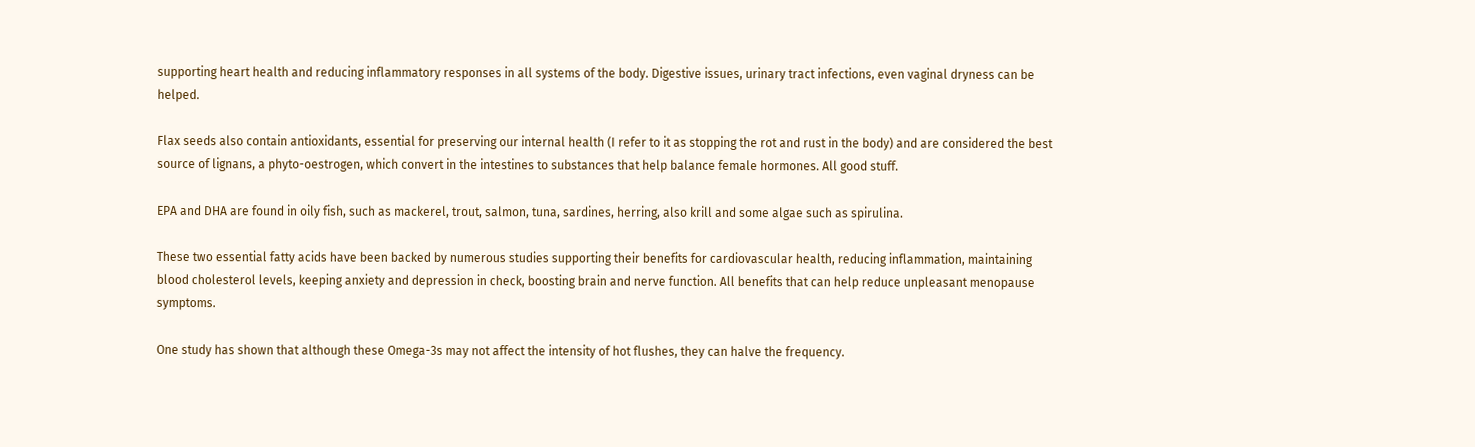supporting heart health and reducing inflammatory responses in all systems of the body. Digestive issues, urinary tract infections, even vaginal dryness can be helped.

Flax seeds also contain antioxidants, essential for preserving our internal health (I refer to it as stopping the rot and rust in the body) and are considered the best source of lignans, a phyto-oestrogen, which convert in the intestines to substances that help balance female hormones. All good stuff.

EPA and DHA are found in oily fish, such as mackerel, trout, salmon, tuna, sardines, herring, also krill and some algae such as spirulina.

These two essential fatty acids have been backed by numerous studies supporting their benefits for cardiovascular health, reducing inflammation, maintaining blood cholesterol levels, keeping anxiety and depression in check, boosting brain and nerve function. All benefits that can help reduce unpleasant menopause symptoms.

One study has shown that although these Omega-3s may not affect the intensity of hot flushes, they can halve the frequency.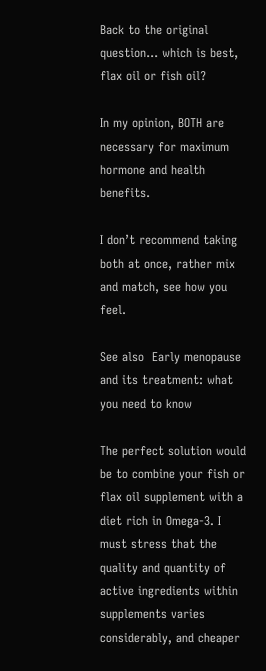Back to the original question… which is best, flax oil or fish oil?

In my opinion, BOTH are necessary for maximum hormone and health benefits.

I don’t recommend taking both at once, rather mix and match, see how you feel.

See also  Early menopause and its treatment: what you need to know

The perfect solution would be to combine your fish or flax oil supplement with a diet rich in Omega-3. I must stress that the quality and quantity of active ingredients within supplements varies considerably, and cheaper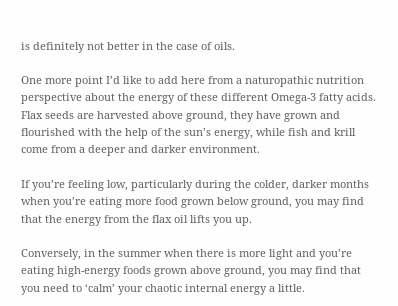is definitely not better in the case of oils.

One more point I’d like to add here from a naturopathic nutrition perspective about the energy of these different Omega-3 fatty acids. Flax seeds are harvested above ground, they have grown and flourished with the help of the sun’s energy, while fish and krill come from a deeper and darker environment.

If you’re feeling low, particularly during the colder, darker months when you’re eating more food grown below ground, you may find that the energy from the flax oil lifts you up.

Conversely, in the summer when there is more light and you’re eating high-energy foods grown above ground, you may find that you need to ‘calm’ your chaotic internal energy a little.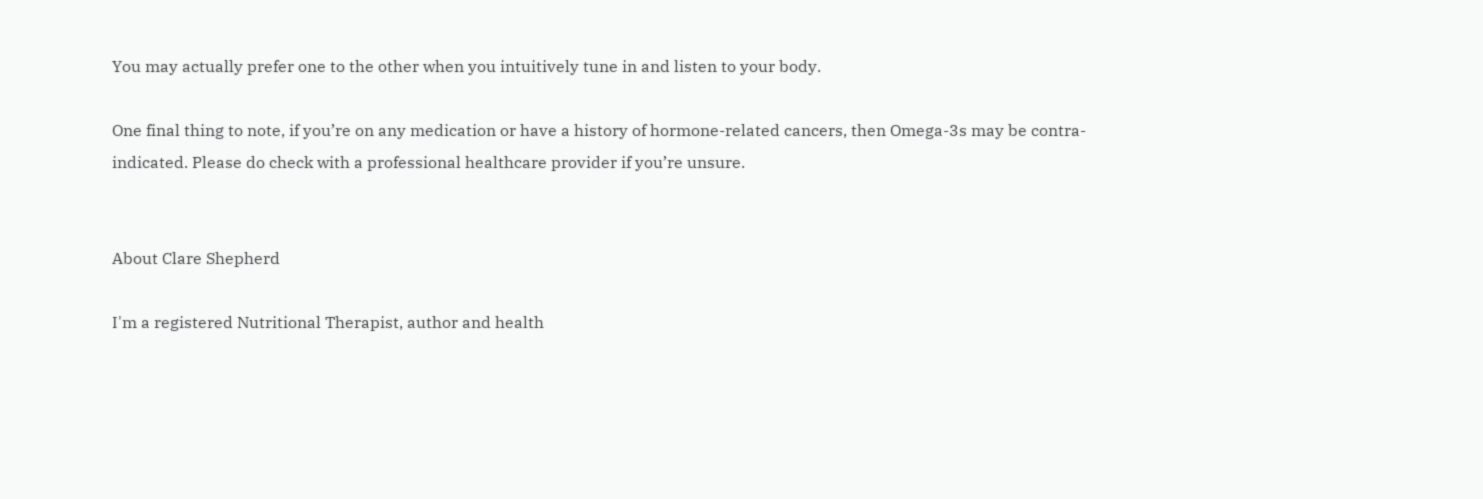You may actually prefer one to the other when you intuitively tune in and listen to your body.

One final thing to note, if you’re on any medication or have a history of hormone-related cancers, then Omega-3s may be contra-indicated. Please do check with a professional healthcare provider if you’re unsure.


About Clare Shepherd

I'm a registered Nutritional Therapist, author and health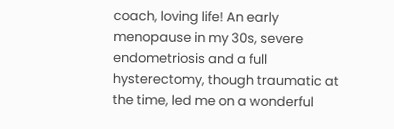coach, loving life! An early menopause in my 30s, severe endometriosis and a full hysterectomy, though traumatic at the time, led me on a wonderful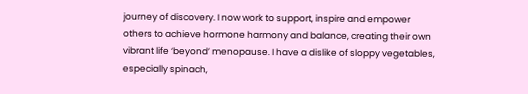journey of discovery. I now work to support, inspire and empower others to achieve hormone harmony and balance, creating their own vibrant life ‘beyond’ menopause. I have a dislike of sloppy vegetables, especially spinach,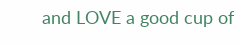and LOVE a good cup of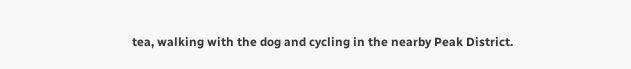tea, walking with the dog and cycling in the nearby Peak District.